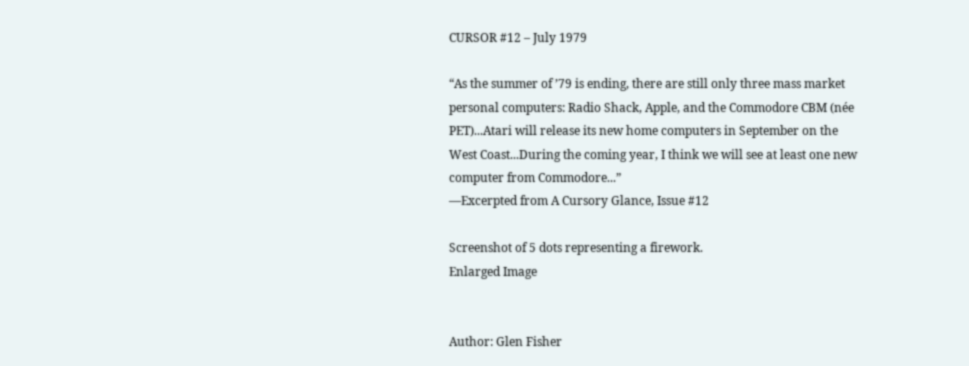CURSOR #12 – July 1979

“As the summer of ’79 is ending, there are still only three mass market personal computers: Radio Shack, Apple, and the Commodore CBM (née PET)...Atari will release its new home computers in September on the West Coast...During the coming year, I think we will see at least one new computer from Commodore...”
—Excerpted from A Cursory Glance, Issue #12

Screenshot of 5 dots representing a firework.
Enlarged Image


Author: Glen Fisher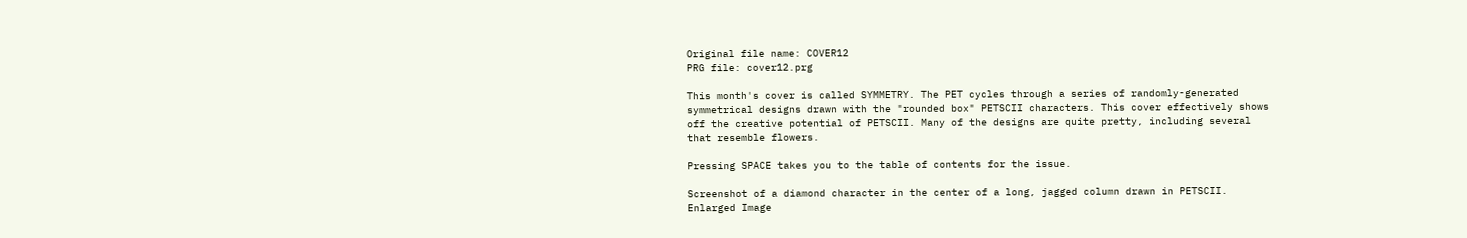Original file name: COVER12
PRG file: cover12.prg

This month's cover is called SYMMETRY. The PET cycles through a series of randomly-generated symmetrical designs drawn with the "rounded box" PETSCII characters. This cover effectively shows off the creative potential of PETSCII. Many of the designs are quite pretty, including several that resemble flowers.

Pressing SPACE takes you to the table of contents for the issue.

Screenshot of a diamond character in the center of a long, jagged column drawn in PETSCII.
Enlarged Image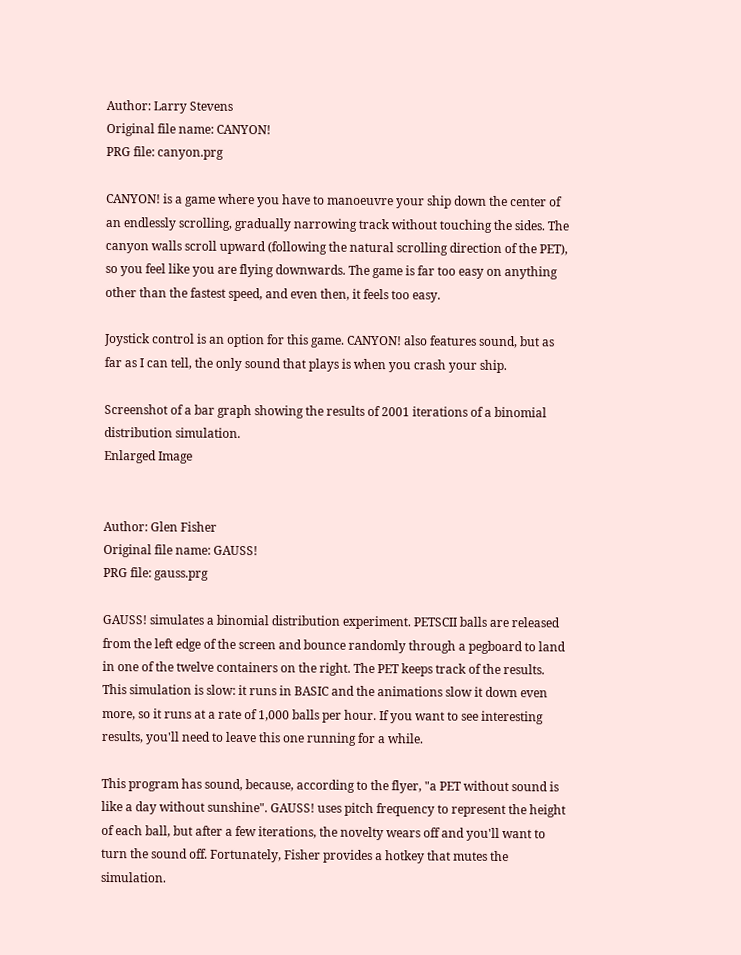Author: Larry Stevens
Original file name: CANYON!
PRG file: canyon.prg

CANYON! is a game where you have to manoeuvre your ship down the center of an endlessly scrolling, gradually narrowing track without touching the sides. The canyon walls scroll upward (following the natural scrolling direction of the PET), so you feel like you are flying downwards. The game is far too easy on anything other than the fastest speed, and even then, it feels too easy.

Joystick control is an option for this game. CANYON! also features sound, but as far as I can tell, the only sound that plays is when you crash your ship.

Screenshot of a bar graph showing the results of 2001 iterations of a binomial distribution simulation.
Enlarged Image


Author: Glen Fisher
Original file name: GAUSS!
PRG file: gauss.prg

GAUSS! simulates a binomial distribution experiment. PETSCII balls are released from the left edge of the screen and bounce randomly through a pegboard to land in one of the twelve containers on the right. The PET keeps track of the results. This simulation is slow: it runs in BASIC and the animations slow it down even more, so it runs at a rate of 1,000 balls per hour. If you want to see interesting results, you'll need to leave this one running for a while.

This program has sound, because, according to the flyer, "a PET without sound is like a day without sunshine". GAUSS! uses pitch frequency to represent the height of each ball, but after a few iterations, the novelty wears off and you'll want to turn the sound off. Fortunately, Fisher provides a hotkey that mutes the simulation.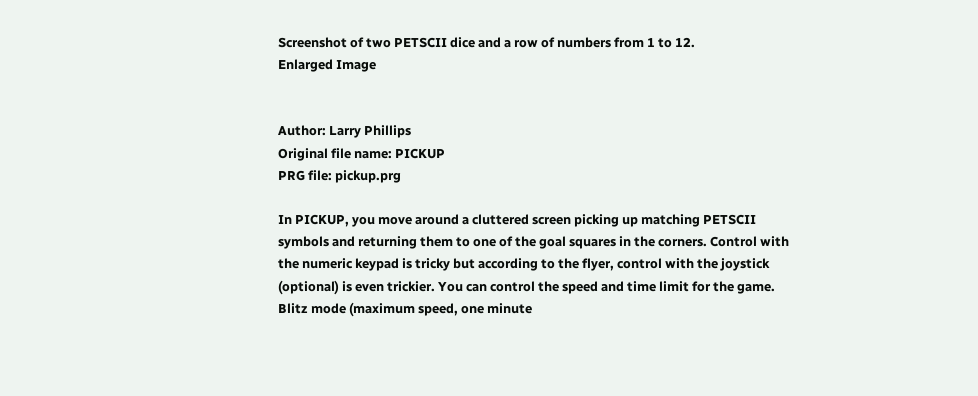Screenshot of two PETSCII dice and a row of numbers from 1 to 12.
Enlarged Image


Author: Larry Phillips
Original file name: PICKUP
PRG file: pickup.prg

In PICKUP, you move around a cluttered screen picking up matching PETSCII symbols and returning them to one of the goal squares in the corners. Control with the numeric keypad is tricky but according to the flyer, control with the joystick (optional) is even trickier. You can control the speed and time limit for the game. Blitz mode (maximum speed, one minute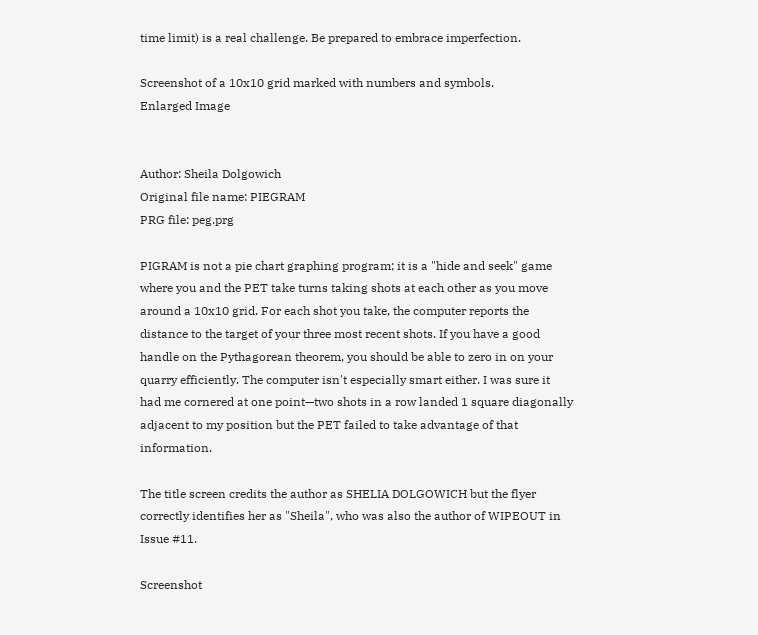time limit) is a real challenge. Be prepared to embrace imperfection.

Screenshot of a 10x10 grid marked with numbers and symbols.
Enlarged Image


Author: Sheila Dolgowich
Original file name: PIEGRAM
PRG file: peg.prg

PIGRAM is not a pie chart graphing program; it is a "hide and seek" game where you and the PET take turns taking shots at each other as you move around a 10x10 grid. For each shot you take, the computer reports the distance to the target of your three most recent shots. If you have a good handle on the Pythagorean theorem, you should be able to zero in on your quarry efficiently. The computer isn't especially smart either. I was sure it had me cornered at one point—two shots in a row landed 1 square diagonally adjacent to my position but the PET failed to take advantage of that information.

The title screen credits the author as SHELIA DOLGOWICH but the flyer correctly identifies her as "Sheila", who was also the author of WIPEOUT in Issue #11.

Screenshot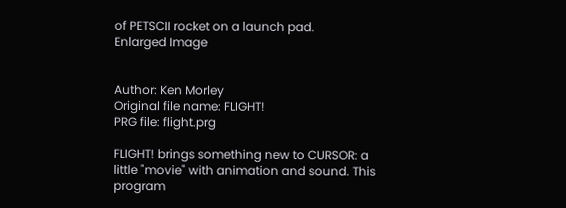of PETSCII rocket on a launch pad.
Enlarged Image


Author: Ken Morley
Original file name: FLIGHT!
PRG file: flight.prg

FLIGHT! brings something new to CURSOR: a little "movie" with animation and sound. This program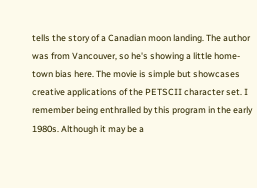tells the story of a Canadian moon landing. The author was from Vancouver, so he's showing a little home-town bias here. The movie is simple but showcases creative applications of the PETSCII character set. I remember being enthralled by this program in the early 1980s. Although it may be a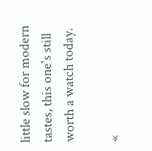little slow for modern tastes, this one's still worth a watch today.

«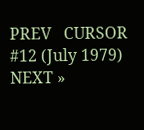PREV   CURSOR #12 (July 1979)   NEXT »